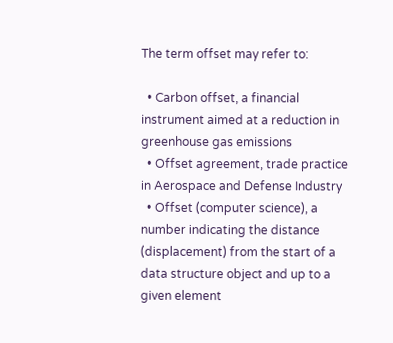The term offset may refer to:

  • Carbon offset, a financial instrument aimed at a reduction in greenhouse gas emissions
  • Offset agreement, trade practice in Aerospace and Defense Industry
  • Offset (computer science), a number indicating the distance (displacement) from the start of a data structure object and up to a given element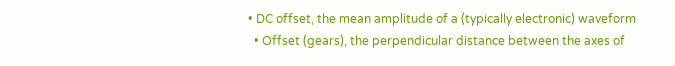• DC offset, the mean amplitude of a (typically electronic) waveform
  • Offset (gears), the perpendicular distance between the axes of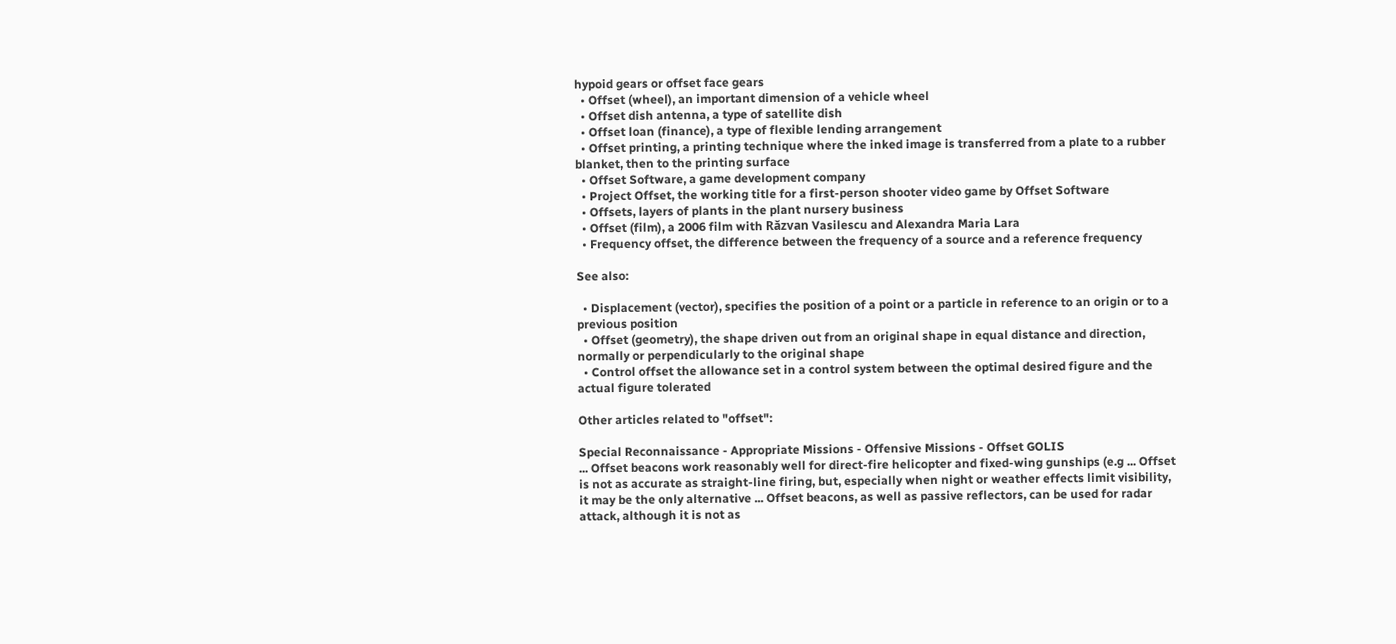hypoid gears or offset face gears
  • Offset (wheel), an important dimension of a vehicle wheel
  • Offset dish antenna, a type of satellite dish
  • Offset loan (finance), a type of flexible lending arrangement
  • Offset printing, a printing technique where the inked image is transferred from a plate to a rubber blanket, then to the printing surface
  • Offset Software, a game development company
  • Project Offset, the working title for a first-person shooter video game by Offset Software
  • Offsets, layers of plants in the plant nursery business
  • Offset (film), a 2006 film with Răzvan Vasilescu and Alexandra Maria Lara
  • Frequency offset, the difference between the frequency of a source and a reference frequency

See also:

  • Displacement (vector), specifies the position of a point or a particle in reference to an origin or to a previous position
  • Offset (geometry), the shape driven out from an original shape in equal distance and direction, normally or perpendicularly to the original shape
  • Control offset the allowance set in a control system between the optimal desired figure and the actual figure tolerated

Other articles related to "offset":

Special Reconnaissance - Appropriate Missions - Offensive Missions - Offset GOLIS
... Offset beacons work reasonably well for direct-fire helicopter and fixed-wing gunships (e.g ... Offset is not as accurate as straight-line firing, but, especially when night or weather effects limit visibility, it may be the only alternative ... Offset beacons, as well as passive reflectors, can be used for radar attack, although it is not as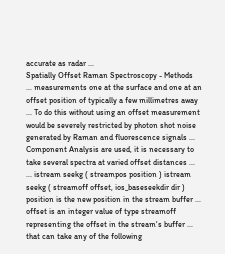accurate as radar ...
Spatially Offset Raman Spectroscopy - Methods
... measurements one at the surface and one at an offset position of typically a few millimetres away ... To do this without using an offset measurement would be severely restricted by photon shot noise generated by Raman and fluorescence signals ... Component Analysis are used, it is necessary to take several spectra at varied offset distances ...
... istream seekg ( streampos position ) istream seekg ( streamoff offset, ios_baseseekdir dir ) position is the new position in the stream buffer ... offset is an integer value of type streamoff representing the offset in the stream's buffer ... that can take any of the following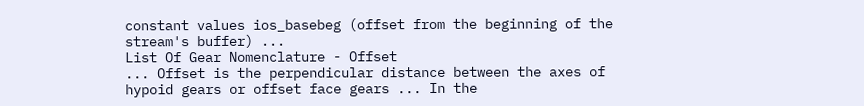constant values ios_basebeg (offset from the beginning of the stream's buffer) ...
List Of Gear Nomenclature - Offset
... Offset is the perpendicular distance between the axes of hypoid gears or offset face gears ... In the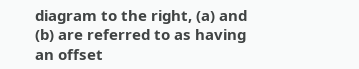diagram to the right, (a) and (b) are referred to as having an offset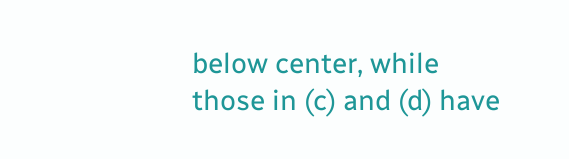below center, while those in (c) and (d) have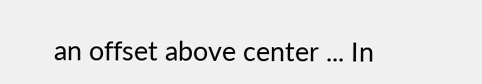an offset above center ... In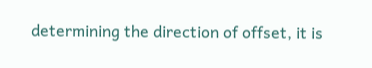determining the direction of offset, it is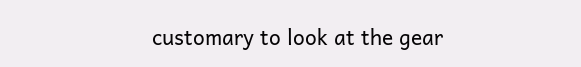customary to look at the gear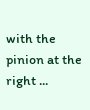with the pinion at the right ...